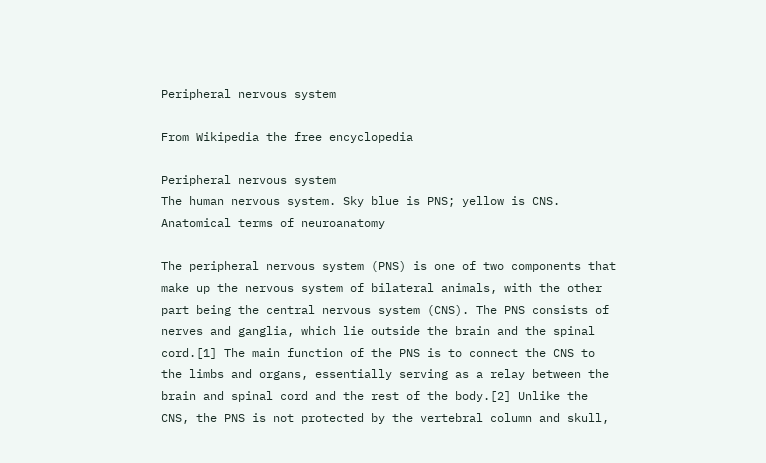Peripheral nervous system

From Wikipedia the free encyclopedia

Peripheral nervous system
The human nervous system. Sky blue is PNS; yellow is CNS.
Anatomical terms of neuroanatomy

The peripheral nervous system (PNS) is one of two components that make up the nervous system of bilateral animals, with the other part being the central nervous system (CNS). The PNS consists of nerves and ganglia, which lie outside the brain and the spinal cord.[1] The main function of the PNS is to connect the CNS to the limbs and organs, essentially serving as a relay between the brain and spinal cord and the rest of the body.[2] Unlike the CNS, the PNS is not protected by the vertebral column and skull,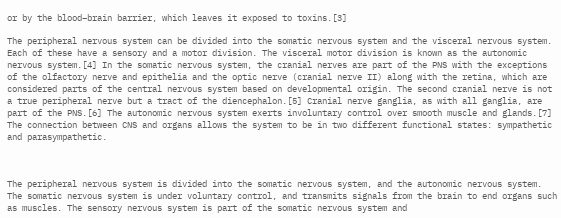or by the blood–brain barrier, which leaves it exposed to toxins.[3]

The peripheral nervous system can be divided into the somatic nervous system and the visceral nervous system. Each of these have a sensory and a motor division. The visceral motor division is known as the autonomic nervous system.[4] In the somatic nervous system, the cranial nerves are part of the PNS with the exceptions of the olfactory nerve and epithelia and the optic nerve (cranial nerve II) along with the retina, which are considered parts of the central nervous system based on developmental origin. The second cranial nerve is not a true peripheral nerve but a tract of the diencephalon.[5] Cranial nerve ganglia, as with all ganglia, are part of the PNS.[6] The autonomic nervous system exerts involuntary control over smooth muscle and glands.[7] The connection between CNS and organs allows the system to be in two different functional states: sympathetic and parasympathetic.



The peripheral nervous system is divided into the somatic nervous system, and the autonomic nervous system. The somatic nervous system is under voluntary control, and transmits signals from the brain to end organs such as muscles. The sensory nervous system is part of the somatic nervous system and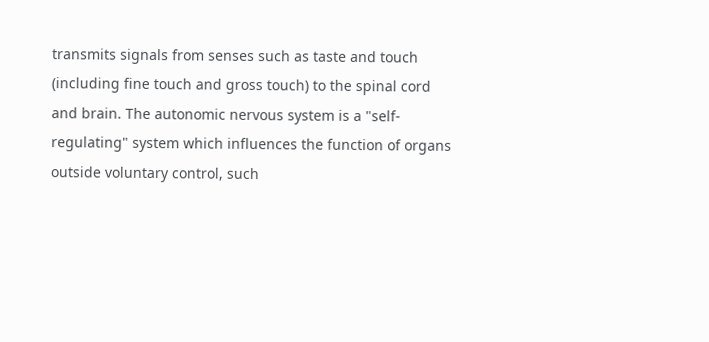transmits signals from senses such as taste and touch (including fine touch and gross touch) to the spinal cord and brain. The autonomic nervous system is a "self-regulating" system which influences the function of organs outside voluntary control, such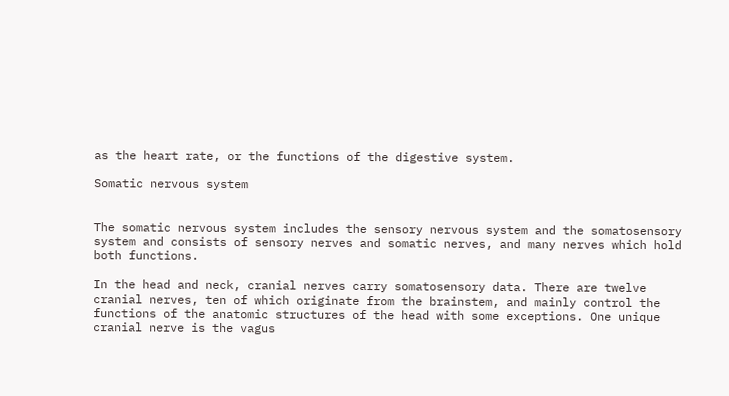as the heart rate, or the functions of the digestive system.

Somatic nervous system


The somatic nervous system includes the sensory nervous system and the somatosensory system and consists of sensory nerves and somatic nerves, and many nerves which hold both functions.

In the head and neck, cranial nerves carry somatosensory data. There are twelve cranial nerves, ten of which originate from the brainstem, and mainly control the functions of the anatomic structures of the head with some exceptions. One unique cranial nerve is the vagus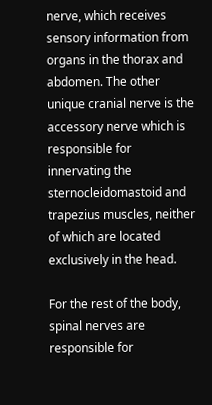nerve, which receives sensory information from organs in the thorax and abdomen. The other unique cranial nerve is the accessory nerve which is responsible for innervating the sternocleidomastoid and trapezius muscles, neither of which are located exclusively in the head.

For the rest of the body, spinal nerves are responsible for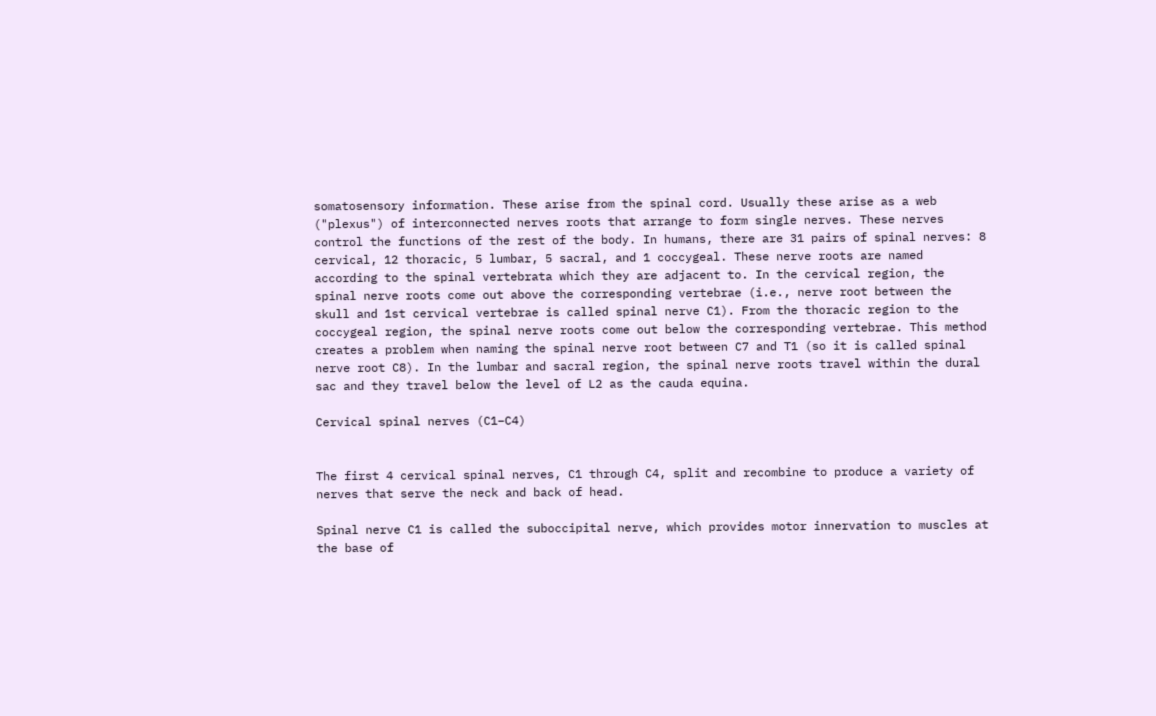somatosensory information. These arise from the spinal cord. Usually these arise as a web ("plexus") of interconnected nerves roots that arrange to form single nerves. These nerves control the functions of the rest of the body. In humans, there are 31 pairs of spinal nerves: 8 cervical, 12 thoracic, 5 lumbar, 5 sacral, and 1 coccygeal. These nerve roots are named according to the spinal vertebrata which they are adjacent to. In the cervical region, the spinal nerve roots come out above the corresponding vertebrae (i.e., nerve root between the skull and 1st cervical vertebrae is called spinal nerve C1). From the thoracic region to the coccygeal region, the spinal nerve roots come out below the corresponding vertebrae. This method creates a problem when naming the spinal nerve root between C7 and T1 (so it is called spinal nerve root C8). In the lumbar and sacral region, the spinal nerve roots travel within the dural sac and they travel below the level of L2 as the cauda equina.

Cervical spinal nerves (C1–C4)


The first 4 cervical spinal nerves, C1 through C4, split and recombine to produce a variety of nerves that serve the neck and back of head.

Spinal nerve C1 is called the suboccipital nerve, which provides motor innervation to muscles at the base of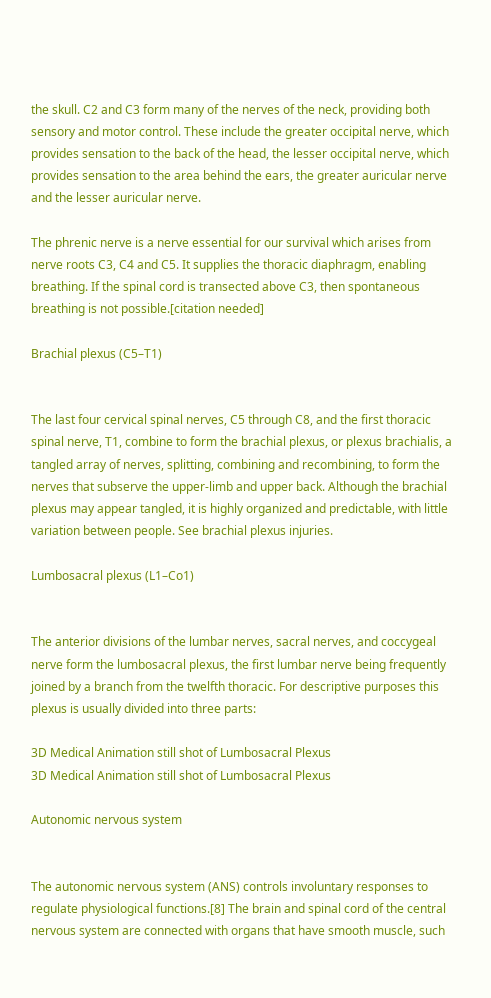the skull. C2 and C3 form many of the nerves of the neck, providing both sensory and motor control. These include the greater occipital nerve, which provides sensation to the back of the head, the lesser occipital nerve, which provides sensation to the area behind the ears, the greater auricular nerve and the lesser auricular nerve.

The phrenic nerve is a nerve essential for our survival which arises from nerve roots C3, C4 and C5. It supplies the thoracic diaphragm, enabling breathing. If the spinal cord is transected above C3, then spontaneous breathing is not possible.[citation needed]

Brachial plexus (C5–T1)


The last four cervical spinal nerves, C5 through C8, and the first thoracic spinal nerve, T1, combine to form the brachial plexus, or plexus brachialis, a tangled array of nerves, splitting, combining and recombining, to form the nerves that subserve the upper-limb and upper back. Although the brachial plexus may appear tangled, it is highly organized and predictable, with little variation between people. See brachial plexus injuries.

Lumbosacral plexus (L1–Co1)


The anterior divisions of the lumbar nerves, sacral nerves, and coccygeal nerve form the lumbosacral plexus, the first lumbar nerve being frequently joined by a branch from the twelfth thoracic. For descriptive purposes this plexus is usually divided into three parts:

3D Medical Animation still shot of Lumbosacral Plexus
3D Medical Animation still shot of Lumbosacral Plexus

Autonomic nervous system


The autonomic nervous system (ANS) controls involuntary responses to regulate physiological functions.[8] The brain and spinal cord of the central nervous system are connected with organs that have smooth muscle, such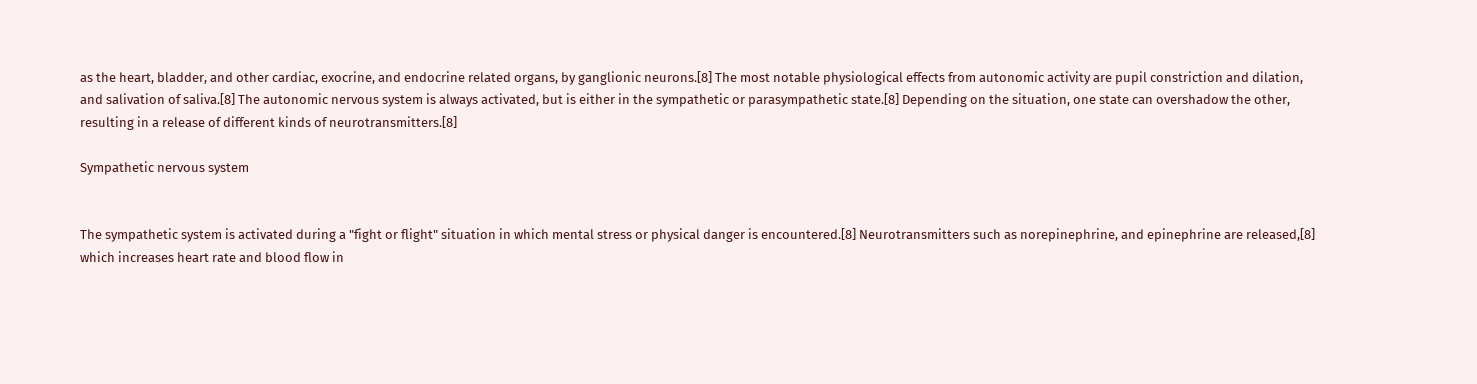as the heart, bladder, and other cardiac, exocrine, and endocrine related organs, by ganglionic neurons.[8] The most notable physiological effects from autonomic activity are pupil constriction and dilation, and salivation of saliva.[8] The autonomic nervous system is always activated, but is either in the sympathetic or parasympathetic state.[8] Depending on the situation, one state can overshadow the other, resulting in a release of different kinds of neurotransmitters.[8]

Sympathetic nervous system


The sympathetic system is activated during a "fight or flight" situation in which mental stress or physical danger is encountered.[8] Neurotransmitters such as norepinephrine, and epinephrine are released,[8] which increases heart rate and blood flow in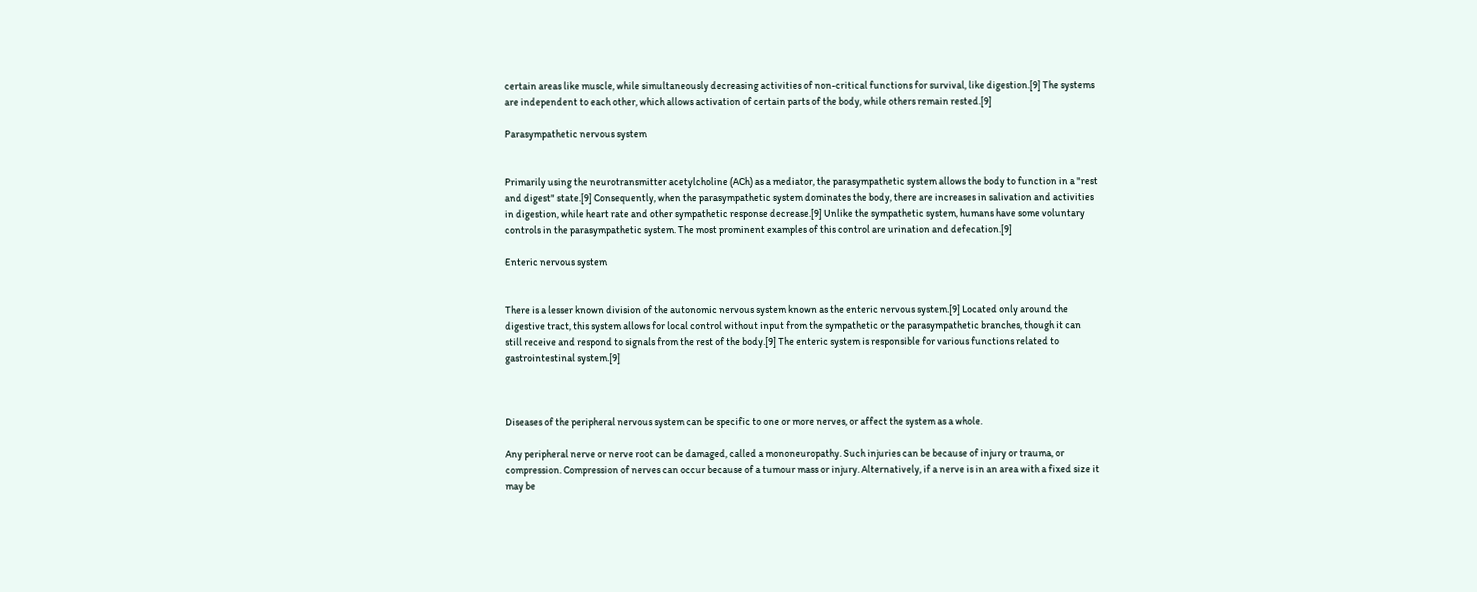certain areas like muscle, while simultaneously decreasing activities of non-critical functions for survival, like digestion.[9] The systems are independent to each other, which allows activation of certain parts of the body, while others remain rested.[9]

Parasympathetic nervous system


Primarily using the neurotransmitter acetylcholine (ACh) as a mediator, the parasympathetic system allows the body to function in a "rest and digest" state.[9] Consequently, when the parasympathetic system dominates the body, there are increases in salivation and activities in digestion, while heart rate and other sympathetic response decrease.[9] Unlike the sympathetic system, humans have some voluntary controls in the parasympathetic system. The most prominent examples of this control are urination and defecation.[9]

Enteric nervous system


There is a lesser known division of the autonomic nervous system known as the enteric nervous system.[9] Located only around the digestive tract, this system allows for local control without input from the sympathetic or the parasympathetic branches, though it can still receive and respond to signals from the rest of the body.[9] The enteric system is responsible for various functions related to gastrointestinal system.[9]



Diseases of the peripheral nervous system can be specific to one or more nerves, or affect the system as a whole.

Any peripheral nerve or nerve root can be damaged, called a mononeuropathy. Such injuries can be because of injury or trauma, or compression. Compression of nerves can occur because of a tumour mass or injury. Alternatively, if a nerve is in an area with a fixed size it may be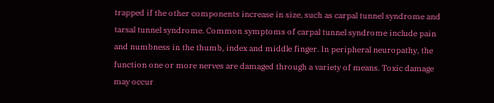trapped if the other components increase in size, such as carpal tunnel syndrome and tarsal tunnel syndrome. Common symptoms of carpal tunnel syndrome include pain and numbness in the thumb, index and middle finger. In peripheral neuropathy, the function one or more nerves are damaged through a variety of means. Toxic damage may occur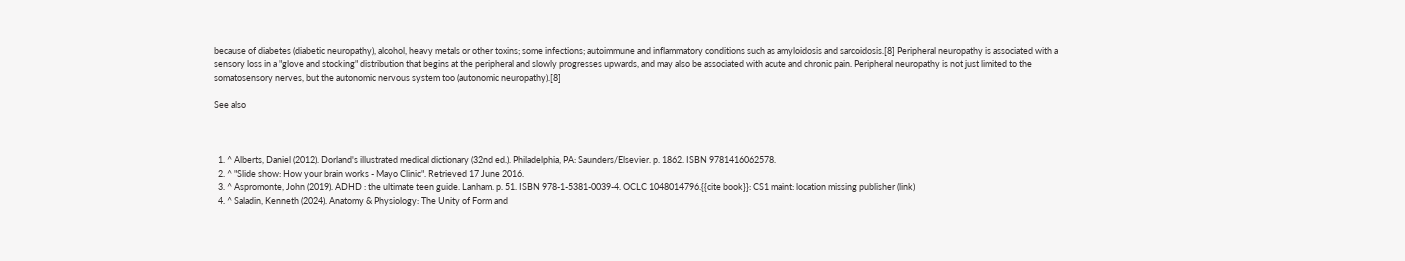because of diabetes (diabetic neuropathy), alcohol, heavy metals or other toxins; some infections; autoimmune and inflammatory conditions such as amyloidosis and sarcoidosis.[8] Peripheral neuropathy is associated with a sensory loss in a "glove and stocking" distribution that begins at the peripheral and slowly progresses upwards, and may also be associated with acute and chronic pain. Peripheral neuropathy is not just limited to the somatosensory nerves, but the autonomic nervous system too (autonomic neuropathy).[8]

See also



  1. ^ Alberts, Daniel (2012). Dorland's illustrated medical dictionary (32nd ed.). Philadelphia, PA: Saunders/Elsevier. p. 1862. ISBN 9781416062578.
  2. ^ "Slide show: How your brain works - Mayo Clinic". Retrieved 17 June 2016.
  3. ^ Aspromonte, John (2019). ADHD : the ultimate teen guide. Lanham. p. 51. ISBN 978-1-5381-0039-4. OCLC 1048014796.{{cite book}}: CS1 maint: location missing publisher (link)
  4. ^ Saladin, Kenneth (2024). Anatomy & Physiology: The Unity of Form and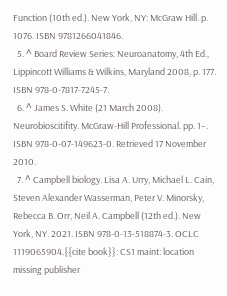Function (10th ed.). New York, NY: McGraw Hill. p. 1076. ISBN 9781266041846.
  5. ^ Board Review Series: Neuroanatomy, 4th Ed., Lippincott Williams & Wilkins, Maryland 2008, p. 177. ISBN 978-0-7817-7245-7.
  6. ^ James S. White (21 March 2008). Neurobioscitifity. McGraw-Hill Professional. pp. 1–. ISBN 978-0-07-149623-0. Retrieved 17 November 2010.
  7. ^ Campbell biology. Lisa A. Urry, Michael L. Cain, Steven Alexander Wasserman, Peter V. Minorsky, Rebecca B. Orr, Neil A. Campbell (12th ed.). New York, NY. 2021. ISBN 978-0-13-518874-3. OCLC 1119065904.{{cite book}}: CS1 maint: location missing publisher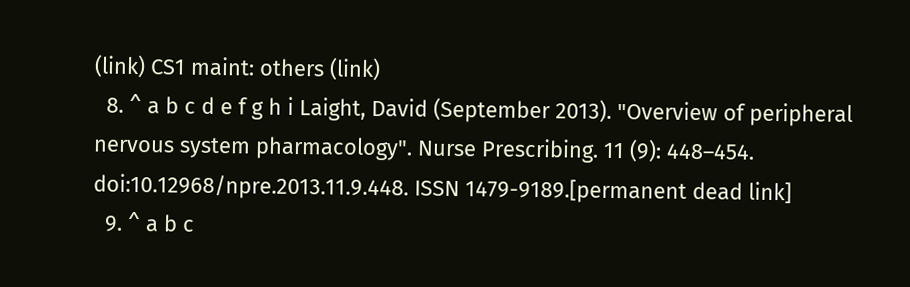(link) CS1 maint: others (link)
  8. ^ a b c d e f g h i Laight, David (September 2013). "Overview of peripheral nervous system pharmacology". Nurse Prescribing. 11 (9): 448–454. doi:10.12968/npre.2013.11.9.448. ISSN 1479-9189.[permanent dead link]
  9. ^ a b c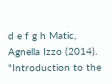d e f g h Matic, Agnella Izzo (2014). "Introduction to the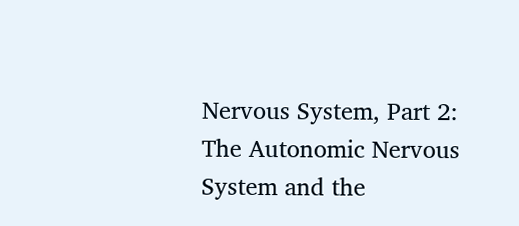Nervous System, Part 2: The Autonomic Nervous System and the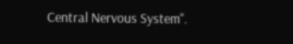Central Nervous System".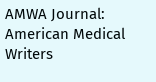AMWA Journal: American Medical Writers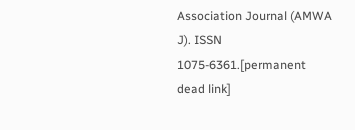Association Journal (AMWA J). ISSN 1075-6361.[permanent dead link]